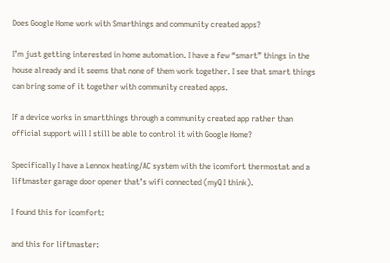Does Google Home work with Smarthings and community created apps?

I’m just getting interested in home automation. I have a few “smart” things in the house already and it seems that none of them work together. I see that smart things can bring some of it together with community created apps.

If a device works in smartthings through a community created app rather than official support will I still be able to control it with Google Home?

Specifically I have a Lennox heating/AC system with the icomfort thermostat and a liftmaster garage door opener that’s wifi connected (myQ I think).

I found this for icomfort:

and this for liftmaster: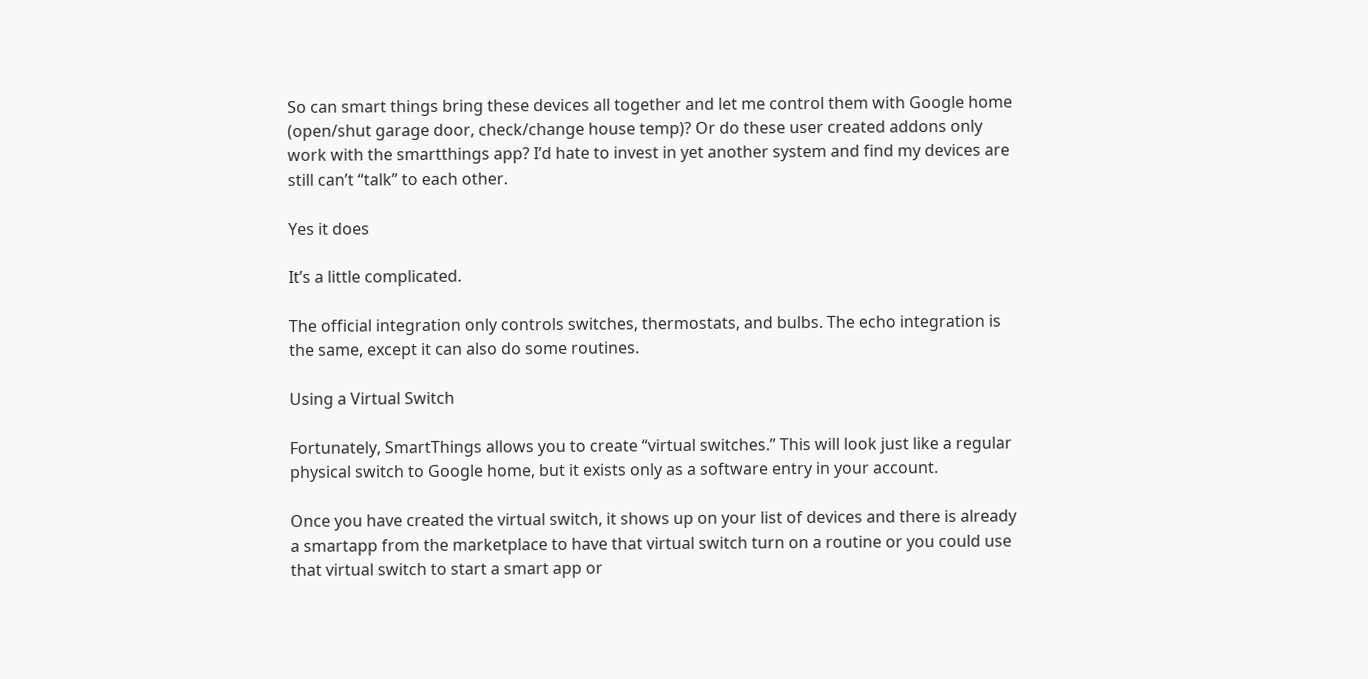So can smart things bring these devices all together and let me control them with Google home (open/shut garage door, check/change house temp)? Or do these user created addons only work with the smartthings app? I’d hate to invest in yet another system and find my devices are still can’t “talk” to each other.

Yes it does

It’s a little complicated.

The official integration only controls switches, thermostats, and bulbs. The echo integration is the same, except it can also do some routines.

Using a Virtual Switch

Fortunately, SmartThings allows you to create “virtual switches.” This will look just like a regular physical switch to Google home, but it exists only as a software entry in your account.

Once you have created the virtual switch, it shows up on your list of devices and there is already a smartapp from the marketplace to have that virtual switch turn on a routine or you could use that virtual switch to start a smart app or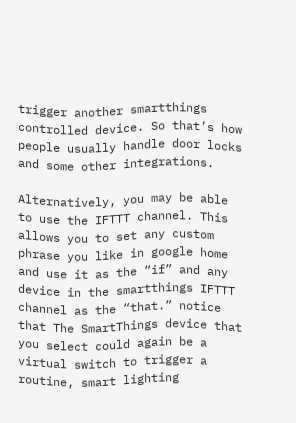trigger another smartthings controlled device. So that’s how people usually handle door locks and some other integrations.

Alternatively, you may be able to use the IFTTT channel. This allows you to set any custom phrase you like in google home and use it as the “if” and any device in the smartthings IFTTT channel as the “that.” notice that The SmartThings device that you select could again be a virtual switch to trigger a routine, smart lighting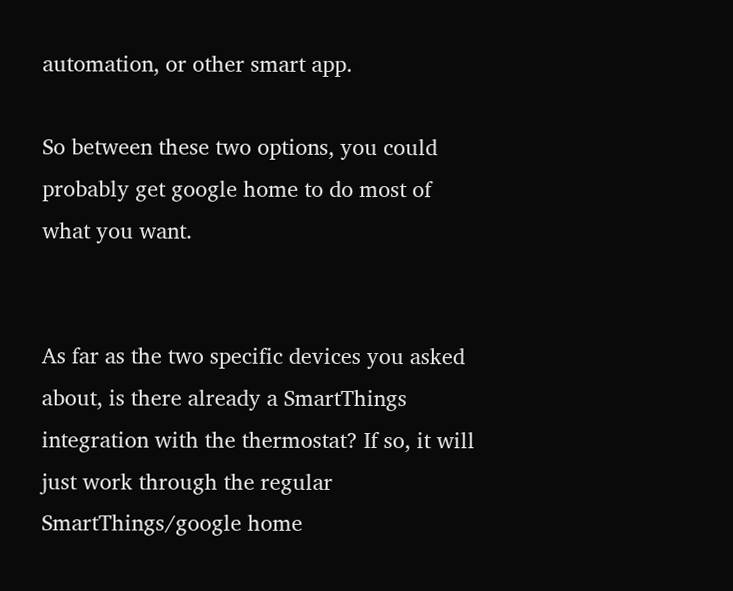automation, or other smart app.

So between these two options, you could probably get google home to do most of what you want.


As far as the two specific devices you asked about, is there already a SmartThings integration with the thermostat? If so, it will just work through the regular SmartThings/google home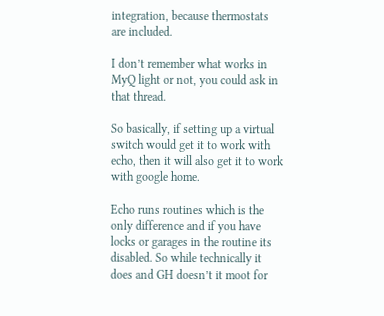integration, because thermostats are included.

I don’t remember what works in MyQ light or not, you could ask in that thread.

So basically, if setting up a virtual switch would get it to work with echo, then it will also get it to work with google home.

Echo runs routines which is the only difference and if you have locks or garages in the routine its disabled. So while technically it does and GH doesn’t it moot for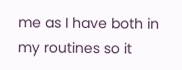me as I have both in my routines so it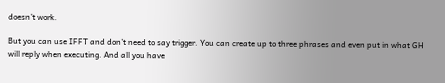doesn’t work.

But you can use IFFT and don’t need to say trigger. You can create up to three phrases and even put in what GH will reply when executing. And all you have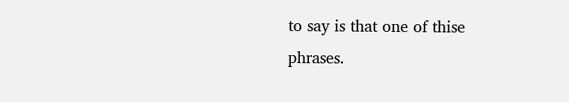to say is that one of thise phrases.